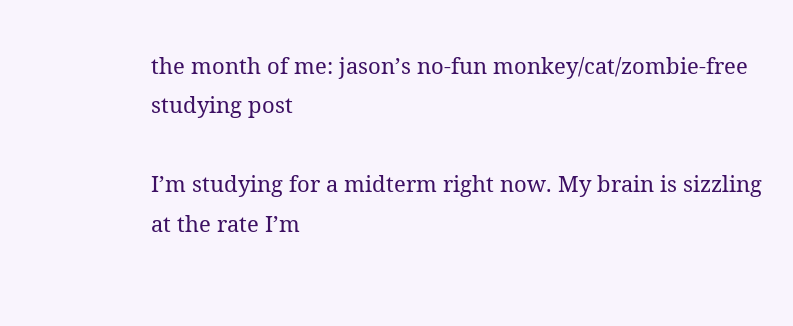the month of me: jason’s no-fun monkey/cat/zombie-free studying post

I’m studying for a midterm right now. My brain is sizzling at the rate I’m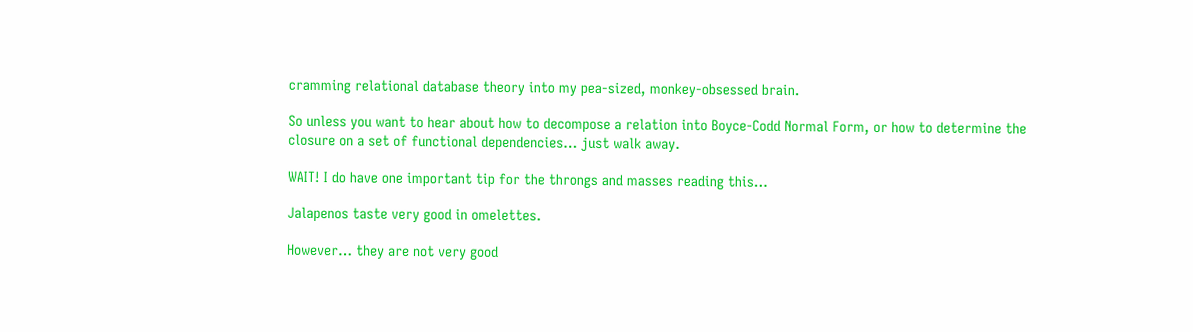cramming relational database theory into my pea-sized, monkey-obsessed brain.

So unless you want to hear about how to decompose a relation into Boyce-Codd Normal Form, or how to determine the closure on a set of functional dependencies… just walk away.

WAIT! I do have one important tip for the throngs and masses reading this…

Jalapenos taste very good in omelettes.

However… they are not very good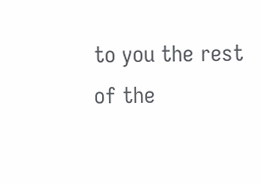to you the rest of the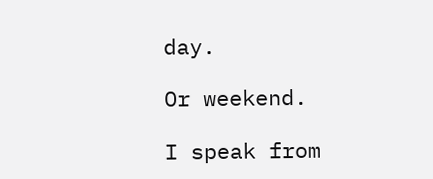day.

Or weekend.

I speak from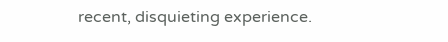recent, disquieting experience.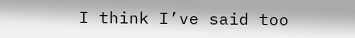I think I’ve said too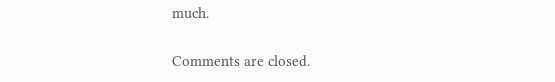much.

Comments are closed.